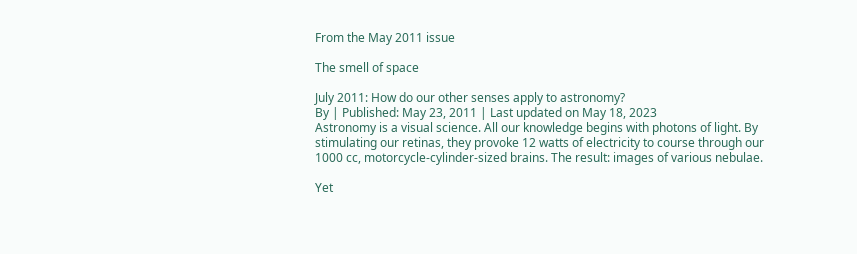From the May 2011 issue

The smell of space

July 2011: How do our other senses apply to astronomy?
By | Published: May 23, 2011 | Last updated on May 18, 2023
Astronomy is a visual science. All our knowledge begins with photons of light. By stimulating our retinas, they provoke 12 watts of electricity to course through our 1000 cc, motorcycle-cylinder-sized brains. The result: images of various nebulae.

Yet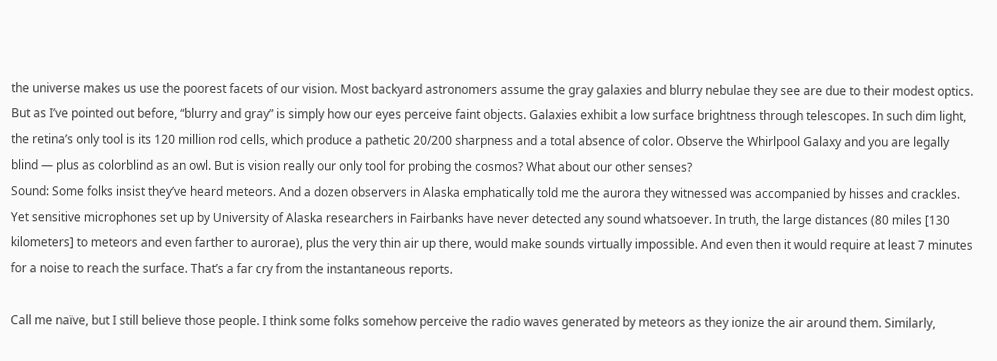the universe makes us use the poorest facets of our vision. Most backyard astronomers assume the gray galaxies and blurry nebulae they see are due to their modest optics. But as I’ve pointed out before, “blurry and gray” is simply how our eyes perceive faint objects. Galaxies exhibit a low surface brightness through telescopes. In such dim light, the retina’s only tool is its 120 million rod cells, which produce a pathetic 20/200 sharpness and a total absence of color. Observe the Whirlpool Galaxy and you are legally blind — plus as colorblind as an owl. But is vision really our only tool for probing the cosmos? What about our other senses?
Sound: Some folks insist they’ve heard meteors. And a dozen observers in Alaska emphatically told me the aurora they witnessed was accompanied by hisses and crackles. Yet sensitive microphones set up by University of Alaska researchers in Fairbanks have never detected any sound whatsoever. In truth, the large distances (80 miles [130 kilometers] to meteors and even farther to aurorae), plus the very thin air up there, would make sounds virtually impossible. And even then it would require at least 7 minutes for a noise to reach the surface. That’s a far cry from the instantaneous reports.

Call me naïve, but I still believe those people. I think some folks somehow perceive the radio waves generated by meteors as they ionize the air around them. Similarly,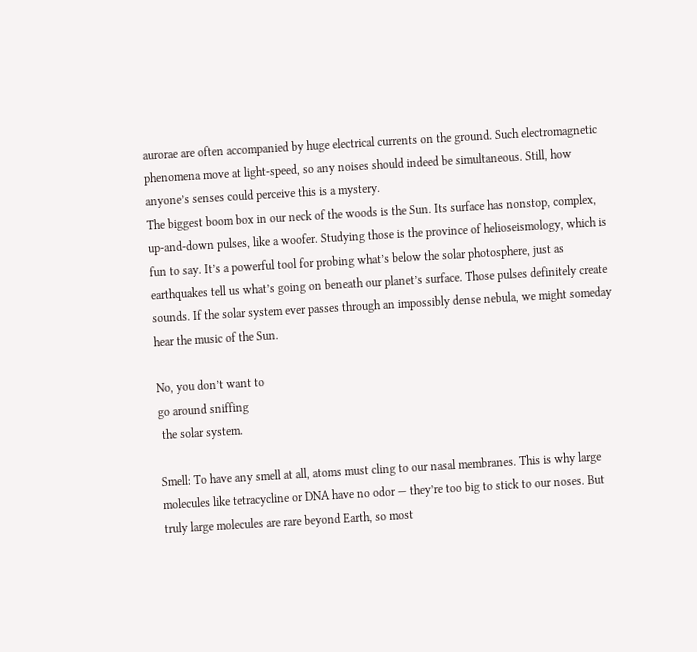aurorae are often accompanied by huge electrical currents on the ground. Such electromagnetic phenomena move at light-speed, so any noises should indeed be simultaneous. Still, how anyone’s senses could perceive this is a mystery.
The biggest boom box in our neck of the woods is the Sun. Its surface has nonstop, complex, up-and-down pulses, like a woofer. Studying those is the province of helioseismology, which is fun to say. It’s a powerful tool for probing what’s below the solar photosphere, just as earthquakes tell us what’s going on beneath our planet’s surface. Those pulses definitely create sounds. If the solar system ever passes through an impossibly dense nebula, we might someday hear the music of the Sun.

No, you don’t want to
go around sniffing
 the solar system.

Smell: To have any smell at all, atoms must cling to our nasal membranes. This is why large molecules like tetracycline or DNA have no odor — they’re too big to stick to our noses. But truly large molecules are rare beyond Earth, so most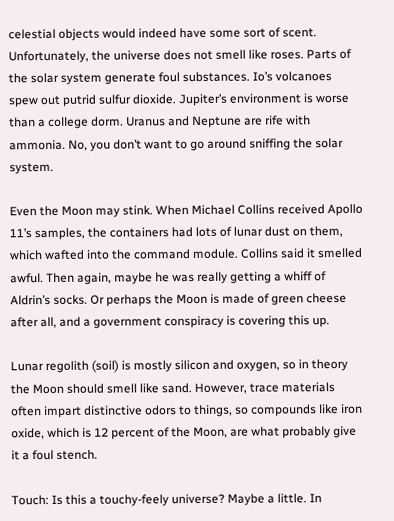celestial objects would indeed have some sort of scent. Unfortunately, the universe does not smell like roses. Parts of the solar system generate foul substances. Io’s volcanoes spew out putrid sulfur dioxide. Jupiter’s environment is worse than a college dorm. Uranus and Neptune are rife with ammonia. No, you don’t want to go around sniffing the solar system.

Even the Moon may stink. When Michael Collins received Apollo 11’s samples, the containers had lots of lunar dust on them, which wafted into the command module. Collins said it smelled awful. Then again, maybe he was really getting a whiff of Aldrin’s socks. Or perhaps the Moon is made of green cheese after all, and a government conspiracy is covering this up.

Lunar regolith (soil) is mostly silicon and oxygen, so in theory the Moon should smell like sand. However, trace materials often impart distinctive odors to things, so compounds like iron oxide, which is 12 percent of the Moon, are what probably give it a foul stench.

Touch: Is this a touchy-feely universe? Maybe a little. In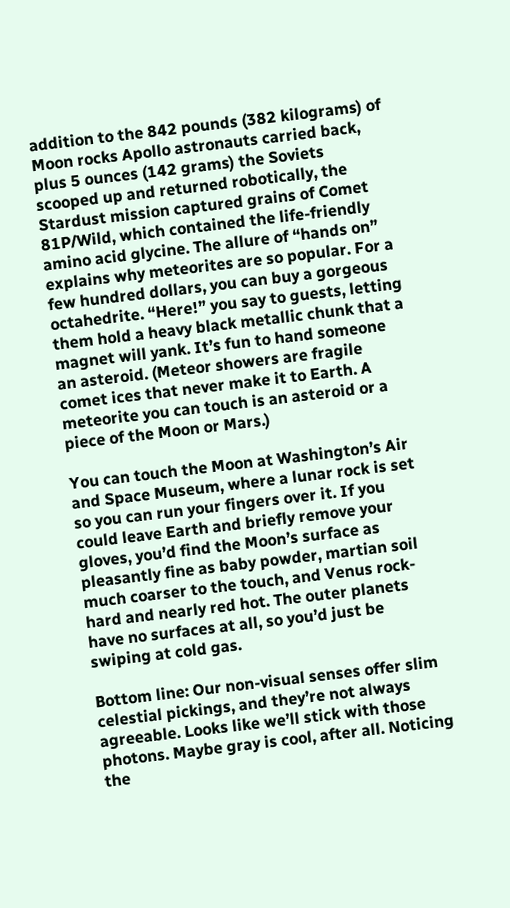addition to the 842 pounds (382 kilograms) of Moon rocks Apollo astronauts carried back, plus 5 ounces (142 grams) the Soviets scooped up and returned robotically, the Stardust mission captured grains of Comet 81P/Wild, which contained the life-friendly amino acid glycine. The allure of “hands on” explains why meteorites are so popular. For a few hundred dollars, you can buy a gorgeous octahedrite. “Here!” you say to guests, letting them hold a heavy black metallic chunk that a magnet will yank. It’s fun to hand someone an asteroid. (Meteor showers are fragile comet ices that never make it to Earth. A meteorite you can touch is an asteroid or a piece of the Moon or Mars.)

You can touch the Moon at Washington’s Air and Space Museum, where a lunar rock is set so you can run your fingers over it. If you could leave Earth and briefly remove your gloves, you’d find the Moon’s surface as pleasantly fine as baby powder, martian soil much coarser to the touch, and Venus rock-hard and nearly red hot. The outer planets have no surfaces at all, so you’d just be swiping at cold gas.

Bottom line: Our non-visual senses offer slim celestial pickings, and they’re not always agreeable. Looks like we’ll stick with those photons. Maybe gray is cool, after all. Noticing the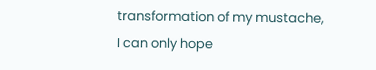transformation of my mustache, I can only hope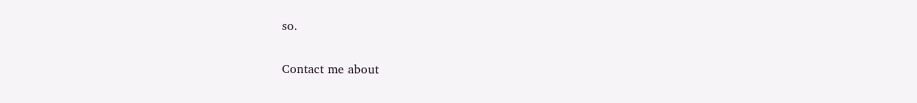so.

Contact me about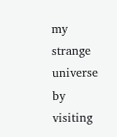my strange universe by visiting